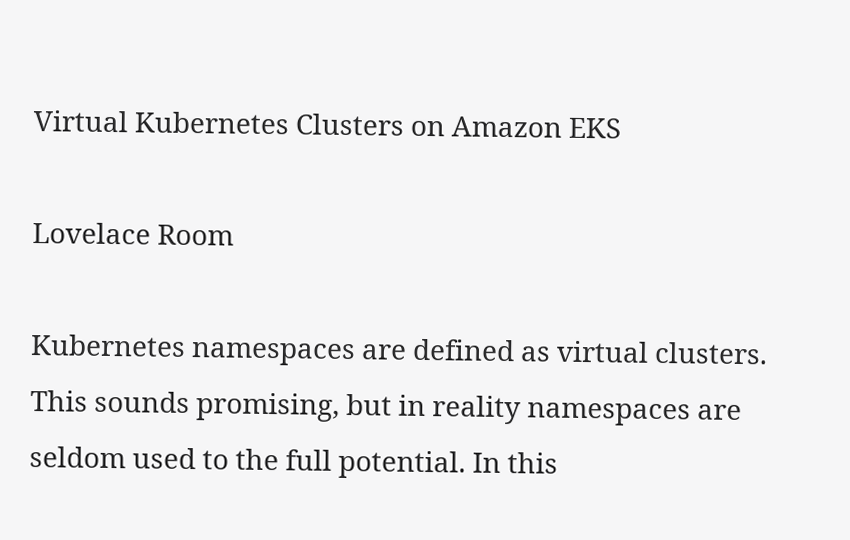Virtual Kubernetes Clusters on Amazon EKS

Lovelace Room

Kubernetes namespaces are defined as virtual clusters. This sounds promising, but in reality namespaces are seldom used to the full potential. In this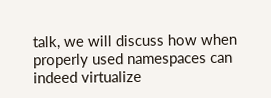talk, we will discuss how when properly used namespaces can indeed virtualize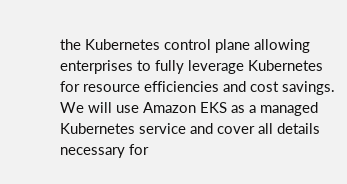the Kubernetes control plane allowing enterprises to fully leverage Kubernetes for resource efficiencies and cost savings. We will use Amazon EKS as a managed Kubernetes service and cover all details necessary for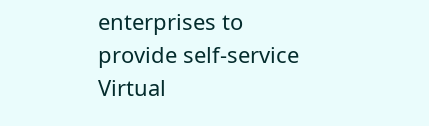enterprises to provide self-service Virtual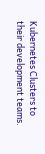Kubernetes Clusters to their development teams.